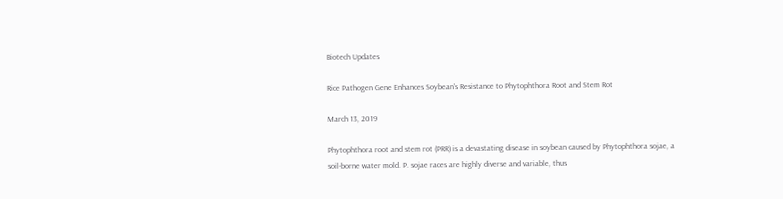Biotech Updates

Rice Pathogen Gene Enhances Soybean's Resistance to Phytophthora Root and Stem Rot

March 13, 2019

Phytophthora root and stem rot (PRR) is a devastating disease in soybean caused by Phytophthora sojae, a soil-borne water mold. P. sojae races are highly diverse and variable, thus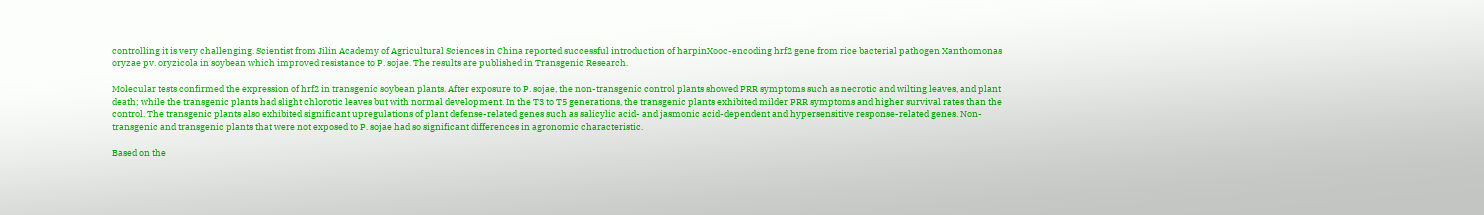controlling it is very challenging. Scientist from Jilin Academy of Agricultural Sciences in China reported successful introduction of harpinXooc-encoding hrf2 gene from rice bacterial pathogen Xanthomonas oryzae pv. oryzicola in soybean which improved resistance to P. sojae. The results are published in Transgenic Research.

Molecular tests confirmed the expression of hrf2 in transgenic soybean plants. After exposure to P. sojae, the non-transgenic control plants showed PRR symptoms such as necrotic and wilting leaves, and plant death; while the transgenic plants had slight chlorotic leaves but with normal development. In the T3 to T5 generations, the transgenic plants exhibited milder PRR symptoms and higher survival rates than the control. The transgenic plants also exhibited significant upregulations of plant defense-related genes such as salicylic acid- and jasmonic acid-dependent and hypersensitive response-related genes. Non-transgenic and transgenic plants that were not exposed to P. sojae had so significant differences in agronomic characteristic.

Based on the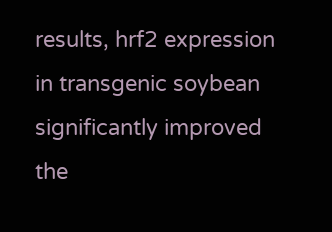results, hrf2 expression in transgenic soybean significantly improved the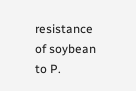resistance of soybean to P.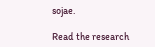sojae.

Read the research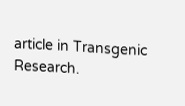article in Transgenic Research.